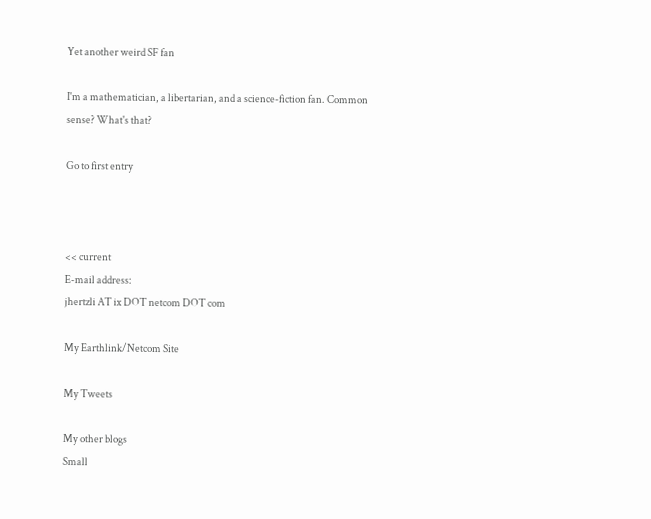Yet another weird SF fan

I'm a mathematician, a libertarian, and a science-fiction fan. Common sense? What's that?

Go to first entry



<< current
E-mail address:
jhertzli AT ix DOT netcom DOT com

My Earthlink/Netcom Site

My Tweets

My other blogs
Small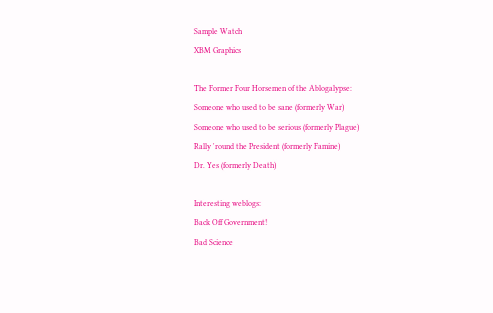Sample Watch
XBM Graphics

The Former Four Horsemen of the Ablogalypse:
Someone who used to be sane (formerly War)
Someone who used to be serious (formerly Plague)
Rally 'round the President (formerly Famine)
Dr. Yes (formerly Death)

Interesting weblogs:
Back Off Government!
Bad Science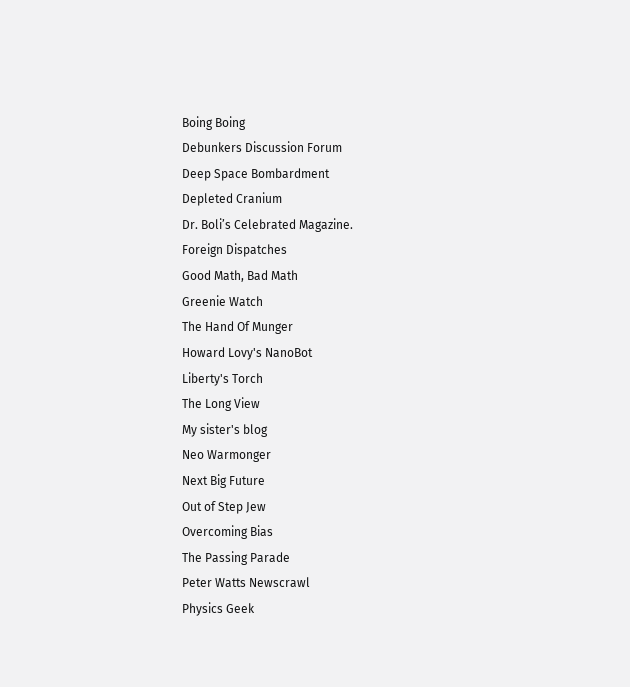Boing Boing
Debunkers Discussion Forum
Deep Space Bombardment
Depleted Cranium
Dr. Boli’s Celebrated Magazine.
Foreign Dispatches
Good Math, Bad Math
Greenie Watch
The Hand Of Munger
Howard Lovy's NanoBot
Liberty's Torch
The Long View
My sister's blog
Neo Warmonger
Next Big Future
Out of Step Jew
Overcoming Bias
The Passing Parade
Peter Watts Newscrawl
Physics Geek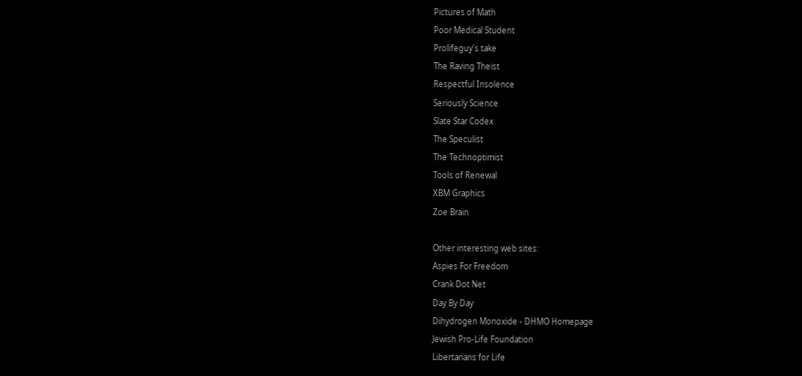Pictures of Math
Poor Medical Student
Prolifeguy's take
The Raving Theist
Respectful Insolence
Seriously Science
Slate Star Codex
The Speculist
The Technoptimist
Tools of Renewal
XBM Graphics
Zoe Brain

Other interesting web sites:
Aspies For Freedom
Crank Dot Net
Day By Day
Dihydrogen Monoxide - DHMO Homepage
Jewish Pro-Life Foundation
Libertarians for Life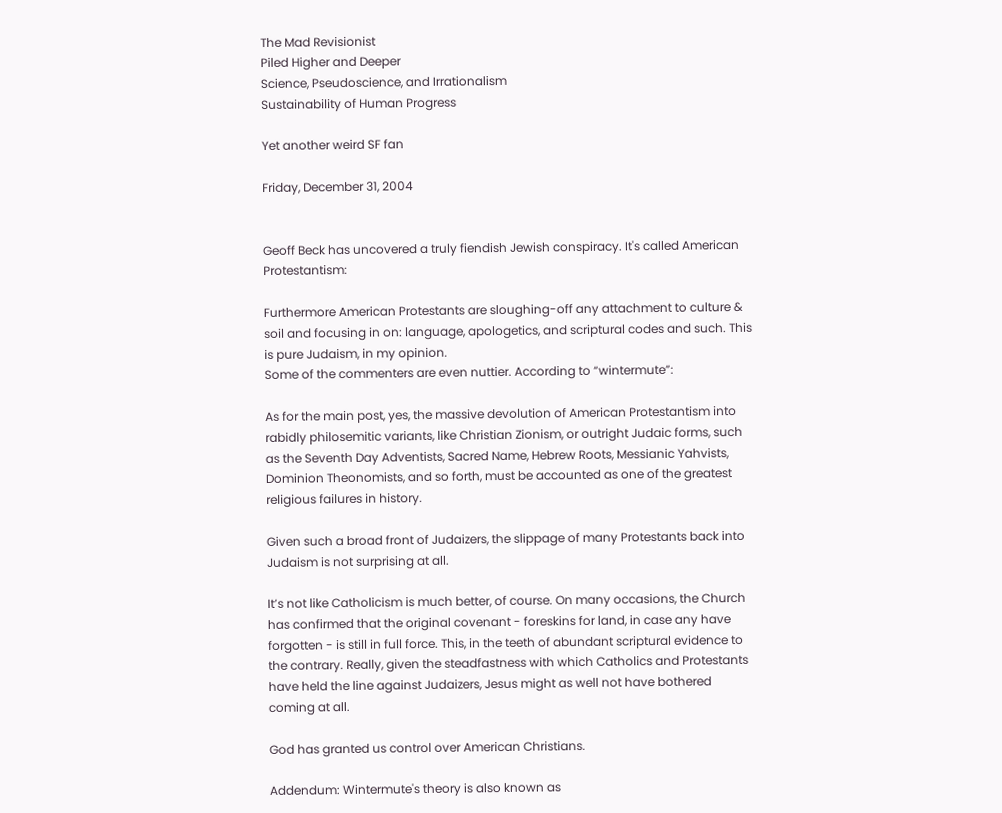The Mad Revisionist
Piled Higher and Deeper
Science, Pseudoscience, and Irrationalism
Sustainability of Human Progress

Yet another weird SF fan

Friday, December 31, 2004


Geoff Beck has uncovered a truly fiendish Jewish conspiracy. It's called American Protestantism:

Furthermore American Protestants are sloughing-off any attachment to culture & soil and focusing in on: language, apologetics, and scriptural codes and such. This is pure Judaism, in my opinion.
Some of the commenters are even nuttier. According to “wintermute”:

As for the main post, yes, the massive devolution of American Protestantism into rabidly philosemitic variants, like Christian Zionism, or outright Judaic forms, such as the Seventh Day Adventists, Sacred Name, Hebrew Roots, Messianic Yahvists, Dominion Theonomists, and so forth, must be accounted as one of the greatest religious failures in history.

Given such a broad front of Judaizers, the slippage of many Protestants back into Judaism is not surprising at all.

It’s not like Catholicism is much better, of course. On many occasions, the Church has confirmed that the original covenant - foreskins for land, in case any have forgotten - is still in full force. This, in the teeth of abundant scriptural evidence to the contrary. Really, given the steadfastness with which Catholics and Protestants have held the line against Judaizers, Jesus might as well not have bothered coming at all.

God has granted us control over American Christians.

Addendum: Wintermute's theory is also known as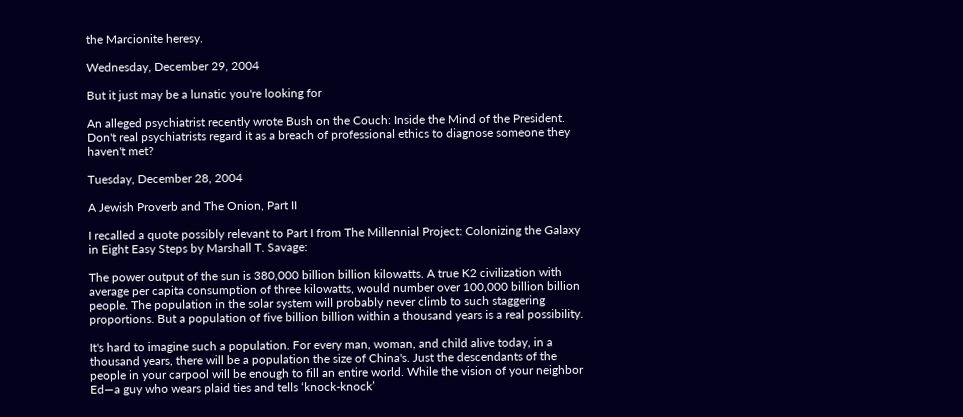the Marcionite heresy.

Wednesday, December 29, 2004

But it just may be a lunatic you're looking for

An alleged psychiatrist recently wrote Bush on the Couch: Inside the Mind of the President. Don't real psychiatrists regard it as a breach of professional ethics to diagnose someone they haven't met?

Tuesday, December 28, 2004

A Jewish Proverb and The Onion, Part II

I recalled a quote possibly relevant to Part I from The Millennial Project: Colonizing the Galaxy in Eight Easy Steps by Marshall T. Savage:

The power output of the sun is 380,000 billion billion kilowatts. A true K2 civilization with average per capita consumption of three kilowatts, would number over 100,000 billion billion people. The population in the solar system will probably never climb to such staggering proportions. But a population of five billion billion within a thousand years is a real possibility.

It's hard to imagine such a population. For every man, woman, and child alive today, in a thousand years, there will be a population the size of China's. Just the descendants of the people in your carpool will be enough to fill an entire world. While the vision of your neighbor Ed—a guy who wears plaid ties and tells ‘knock-knock’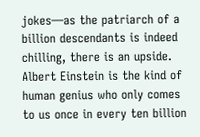jokes—as the patriarch of a billion descendants is indeed chilling, there is an upside. Albert Einstein is the kind of human genius who only comes to us once in every ten billion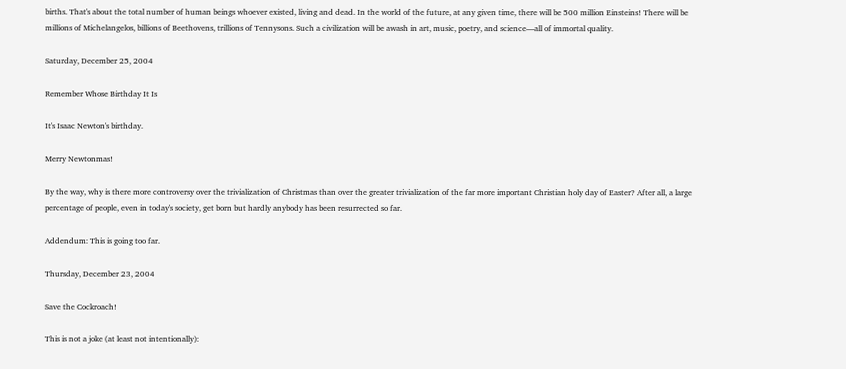births. That's about the total number of human beings whoever existed, living and dead. In the world of the future, at any given time, there will be 500 million Einsteins! There will be millions of Michelangelos, billions of Beethovens, trillions of Tennysons. Such a civilization will be awash in art, music, poetry, and science—all of immortal quality.

Saturday, December 25, 2004

Remember Whose Birthday It Is

It's Isaac Newton's birthday.

Merry Newtonmas!

By the way, why is there more controversy over the trivialization of Christmas than over the greater trivialization of the far more important Christian holy day of Easter? After all, a large percentage of people, even in today's society, get born but hardly anybody has been resurrected so far.

Addendum: This is going too far.

Thursday, December 23, 2004

Save the Cockroach!

This is not a joke (at least not intentionally):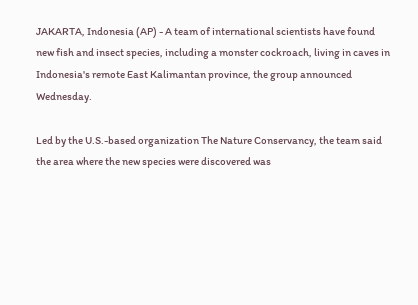JAKARTA, Indonesia (AP) - A team of international scientists have found new fish and insect species, including a monster cockroach, living in caves in Indonesia's remote East Kalimantan province, the group announced Wednesday.

Led by the U.S.-based organization The Nature Conservancy, the team said the area where the new species were discovered was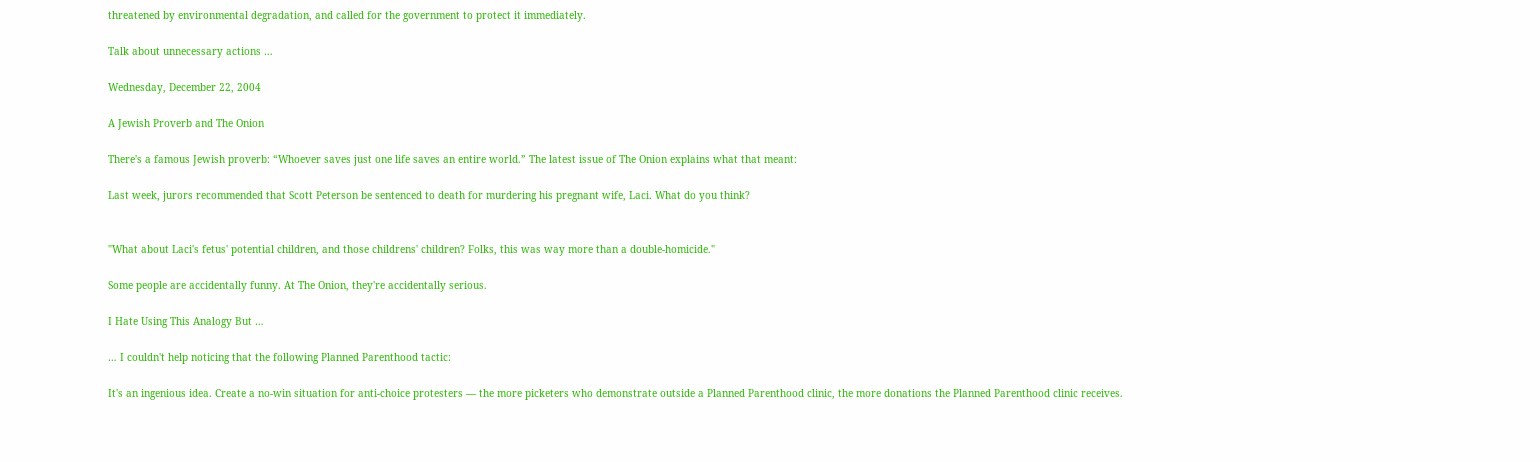threatened by environmental degradation, and called for the government to protect it immediately.

Talk about unnecessary actions …

Wednesday, December 22, 2004

A Jewish Proverb and The Onion

There's a famous Jewish proverb: “Whoever saves just one life saves an entire world.” The latest issue of The Onion explains what that meant:

Last week, jurors recommended that Scott Peterson be sentenced to death for murdering his pregnant wife, Laci. What do you think?


"What about Laci's fetus' potential children, and those childrens' children? Folks, this was way more than a double-homicide."

Some people are accidentally funny. At The Onion, they're accidentally serious.

I Hate Using This Analogy But …

… I couldn't help noticing that the following Planned Parenthood tactic:

It's an ingenious idea. Create a no-win situation for anti-choice protesters — the more picketers who demonstrate outside a Planned Parenthood clinic, the more donations the Planned Parenthood clinic receives.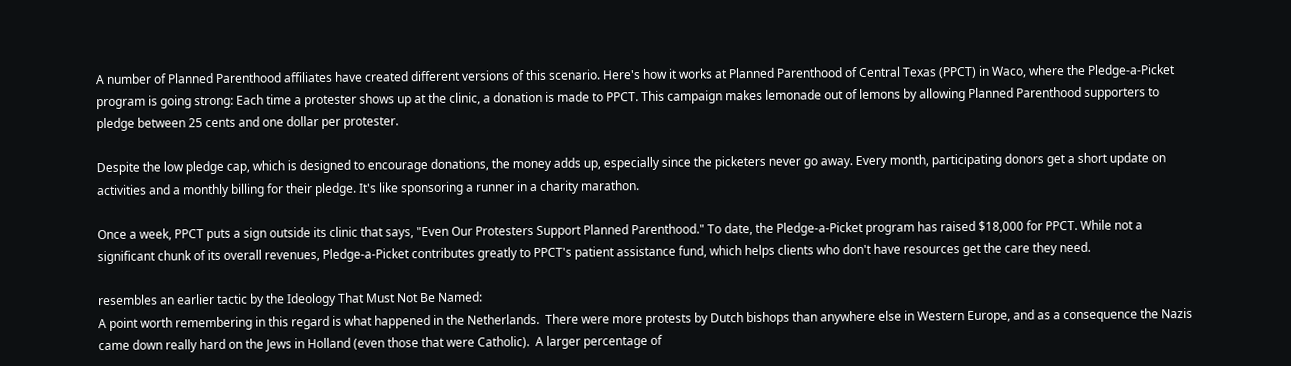A number of Planned Parenthood affiliates have created different versions of this scenario. Here's how it works at Planned Parenthood of Central Texas (PPCT) in Waco, where the Pledge-a-Picket program is going strong: Each time a protester shows up at the clinic, a donation is made to PPCT. This campaign makes lemonade out of lemons by allowing Planned Parenthood supporters to pledge between 25 cents and one dollar per protester.

Despite the low pledge cap, which is designed to encourage donations, the money adds up, especially since the picketers never go away. Every month, participating donors get a short update on activities and a monthly billing for their pledge. It's like sponsoring a runner in a charity marathon.

Once a week, PPCT puts a sign outside its clinic that says, "Even Our Protesters Support Planned Parenthood." To date, the Pledge-a-Picket program has raised $18,000 for PPCT. While not a significant chunk of its overall revenues, Pledge-a-Picket contributes greatly to PPCT's patient assistance fund, which helps clients who don't have resources get the care they need.

resembles an earlier tactic by the Ideology That Must Not Be Named:
A point worth remembering in this regard is what happened in the Netherlands.  There were more protests by Dutch bishops than anywhere else in Western Europe, and as a consequence the Nazis came down really hard on the Jews in Holland (even those that were Catholic).  A larger percentage of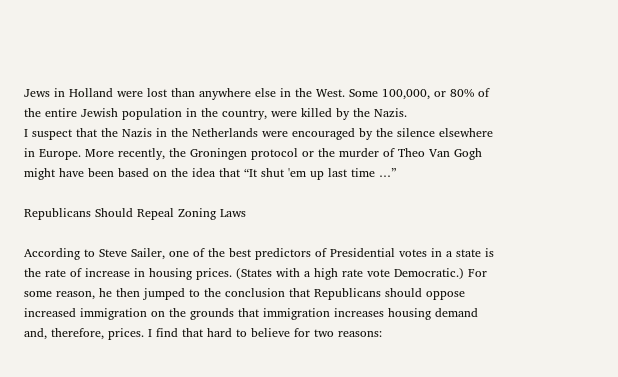Jews in Holland were lost than anywhere else in the West. Some 100,000, or 80% of the entire Jewish population in the country, were killed by the Nazis.
I suspect that the Nazis in the Netherlands were encouraged by the silence elsewhere in Europe. More recently, the Groningen protocol or the murder of Theo Van Gogh might have been based on the idea that “It shut 'em up last time …”

Republicans Should Repeal Zoning Laws

According to Steve Sailer, one of the best predictors of Presidential votes in a state is the rate of increase in housing prices. (States with a high rate vote Democratic.) For some reason, he then jumped to the conclusion that Republicans should oppose increased immigration on the grounds that immigration increases housing demand and, therefore, prices. I find that hard to believe for two reasons: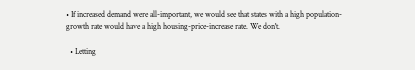• If increased demand were all-important, we would see that states with a high population-growth rate would have a high housing-price-increase rate. We don't.

  • Letting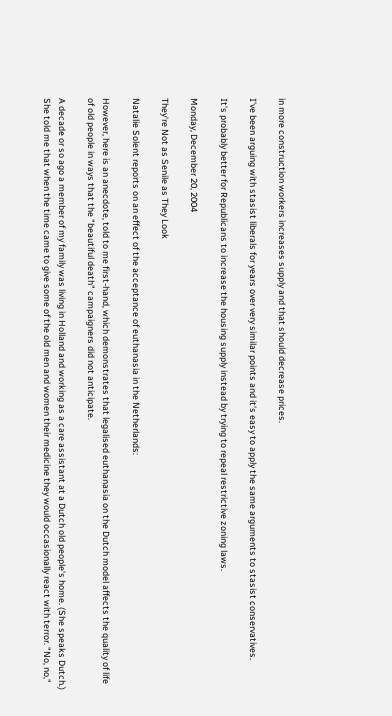in more construction workers increases supply and that should decrease prices.

I've been arguing with stasist liberals for years over very similar points and it's easy to apply the same arguments to stasist conservatives.

It's probably better for Republicans to increase the housing supply instead by trying to repeal restrictive zoning laws.

Monday, December 20, 2004

They're Not as Senile as They Look

Natalie Solent reports on an effect of the acceptance of euthanasia in the Netherlands:

However, here is an anecdote, told to me first-hand, which demonstrates that legalised euthanasia on the Dutch model affects the quality of life of old people in ways that the "beautiful death" campaigners did not anticipate.

A decade or so ago a member of my family was living in Holland and working as a care assistant at a Dutch old people's home. (She speaks Dutch.) She told me that when the time came to give some of the old men and women their medicine they would occasionally react with terror. "No, no,"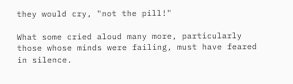they would cry, "not the pill!"

What some cried aloud many more, particularly those whose minds were failing, must have feared in silence.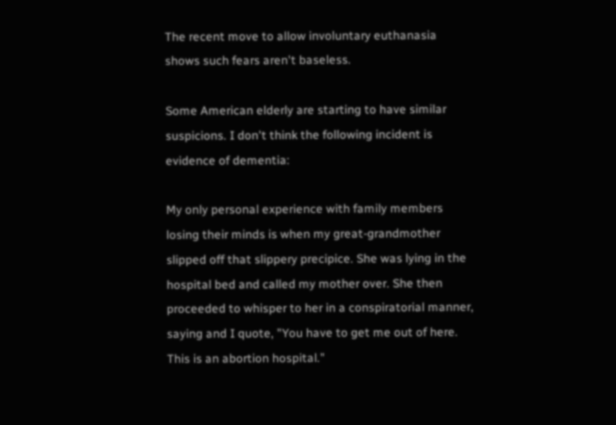The recent move to allow involuntary euthanasia shows such fears aren't baseless.

Some American elderly are starting to have similar suspicions. I don't think the following incident is evidence of dementia:

My only personal experience with family members losing their minds is when my great-grandmother slipped off that slippery precipice. She was lying in the hospital bed and called my mother over. She then proceeded to whisper to her in a conspiratorial manner, saying and I quote, "You have to get me out of here. This is an abortion hospital."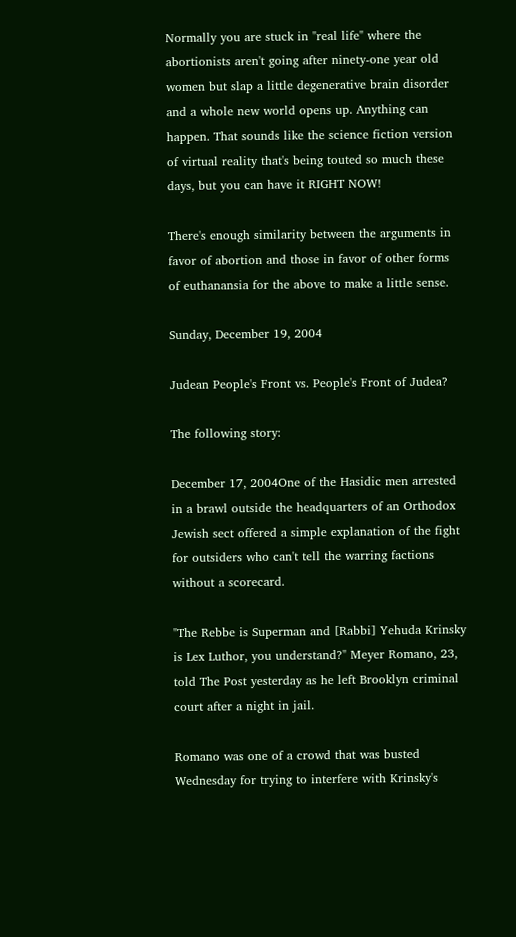Normally you are stuck in "real life" where the abortionists aren't going after ninety-one year old women but slap a little degenerative brain disorder and a whole new world opens up. Anything can happen. That sounds like the science fiction version of virtual reality that's being touted so much these days, but you can have it RIGHT NOW!

There's enough similarity between the arguments in favor of abortion and those in favor of other forms of euthanansia for the above to make a little sense.

Sunday, December 19, 2004

Judean People's Front vs. People's Front of Judea?

The following story:

December 17, 2004One of the Hasidic men arrested in a brawl outside the headquarters of an Orthodox Jewish sect offered a simple explanation of the fight for outsiders who can't tell the warring factions without a scorecard.

"The Rebbe is Superman and [Rabbi] Yehuda Krinsky is Lex Luthor, you understand?" Meyer Romano, 23, told The Post yesterday as he left Brooklyn criminal court after a night in jail.

Romano was one of a crowd that was busted Wednesday for trying to interfere with Krinsky's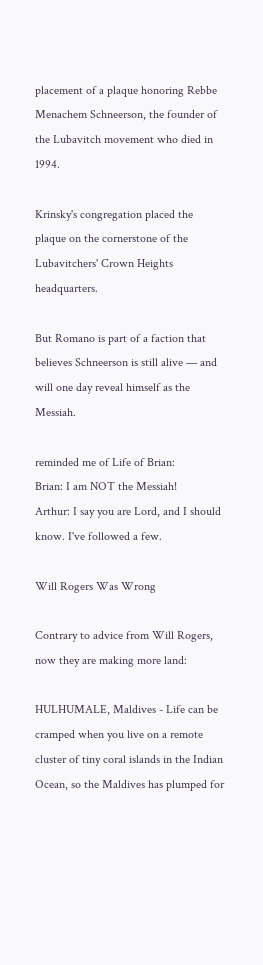placement of a plaque honoring Rebbe Menachem Schneerson, the founder of the Lubavitch movement who died in 1994.

Krinsky's congregation placed the plaque on the cornerstone of the Lubavitchers' Crown Heights headquarters.

But Romano is part of a faction that believes Schneerson is still alive — and will one day reveal himself as the Messiah.

reminded me of Life of Brian:
Brian: I am NOT the Messiah!
Arthur: I say you are Lord, and I should know. I've followed a few.

Will Rogers Was Wrong

Contrary to advice from Will Rogers, now they are making more land:

HULHUMALE, Maldives - Life can be cramped when you live on a remote cluster of tiny coral islands in the Indian Ocean, so the Maldives has plumped for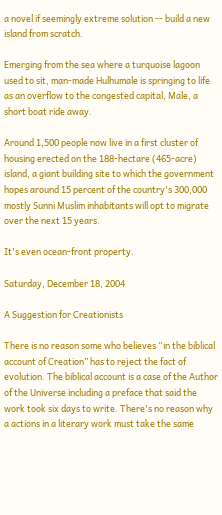a novel if seemingly extreme solution -- build a new island from scratch.

Emerging from the sea where a turquoise lagoon used to sit, man-made Hulhumale is springing to life as an overflow to the congested capital, Male, a short boat ride away.

Around 1,500 people now live in a first cluster of housing erected on the 188-hectare (465-acre) island, a giant building site to which the government hopes around 15 percent of the country's 300,000 mostly Sunni Muslim inhabitants will opt to migrate over the next 15 years.

It's even ocean-front property.

Saturday, December 18, 2004

A Suggestion for Creationists

There is no reason some who believes “in the biblical account of Creation” has to reject the fact of evolution. The biblical account is a case of the Author of the Universe including a preface that said the work took six days to write. There's no reason why a actions in a literary work must take the same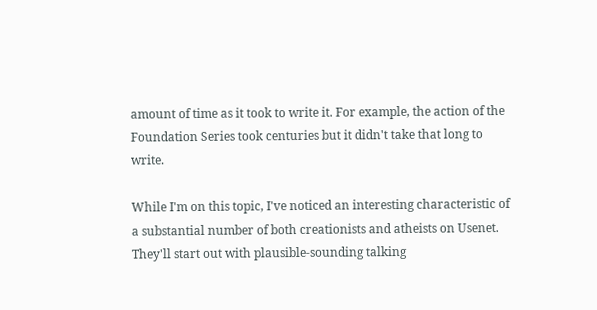amount of time as it took to write it. For example, the action of the Foundation Series took centuries but it didn't take that long to write.

While I'm on this topic, I've noticed an interesting characteristic of a substantial number of both creationists and atheists on Usenet. They'll start out with plausible-sounding talking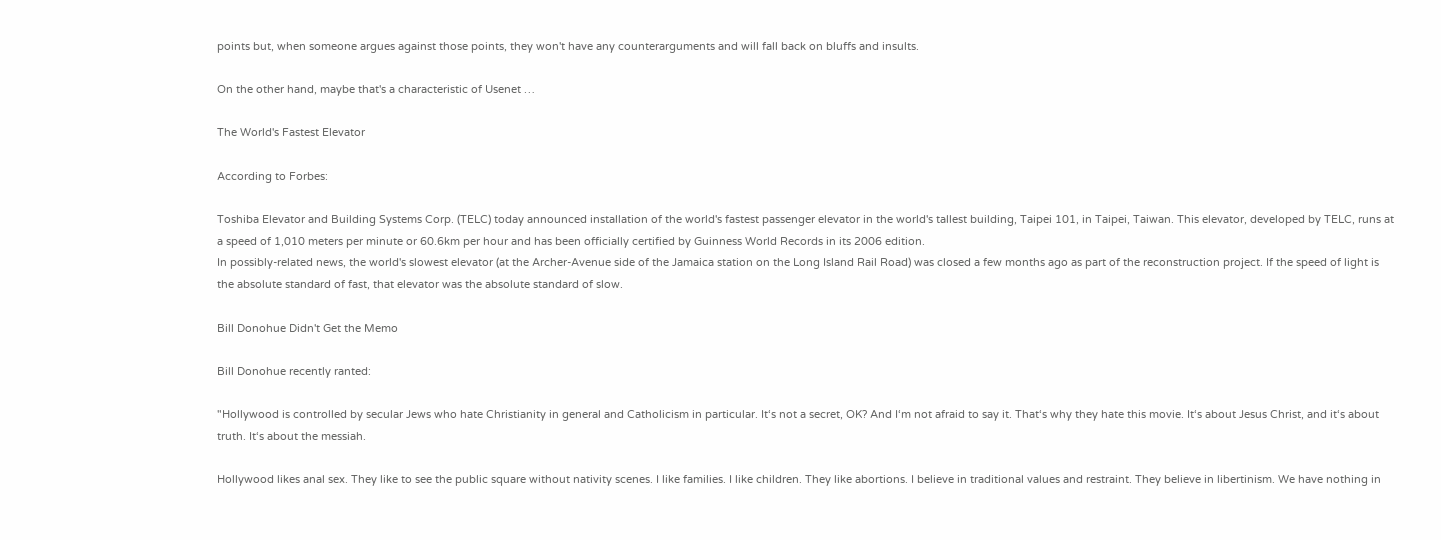points but, when someone argues against those points, they won't have any counterarguments and will fall back on bluffs and insults.

On the other hand, maybe that's a characteristic of Usenet …

The World's Fastest Elevator

According to Forbes:

Toshiba Elevator and Building Systems Corp. (TELC) today announced installation of the world's fastest passenger elevator in the world's tallest building, Taipei 101, in Taipei, Taiwan. This elevator, developed by TELC, runs at a speed of 1,010 meters per minute or 60.6km per hour and has been officially certified by Guinness World Records in its 2006 edition.
In possibly-related news, the world's slowest elevator (at the Archer-Avenue side of the Jamaica station on the Long Island Rail Road) was closed a few months ago as part of the reconstruction project. If the speed of light is the absolute standard of fast, that elevator was the absolute standard of slow.

Bill Donohue Didn't Get the Memo

Bill Donohue recently ranted:

"Hollywood is controlled by secular Jews who hate Christianity in general and Catholicism in particular. It‘s not a secret, OK? And I‘m not afraid to say it. That‘s why they hate this movie. It‘s about Jesus Christ, and it‘s about truth. It‘s about the messiah.

Hollywood likes anal sex. They like to see the public square without nativity scenes. I like families. I like children. They like abortions. I believe in traditional values and restraint. They believe in libertinism. We have nothing in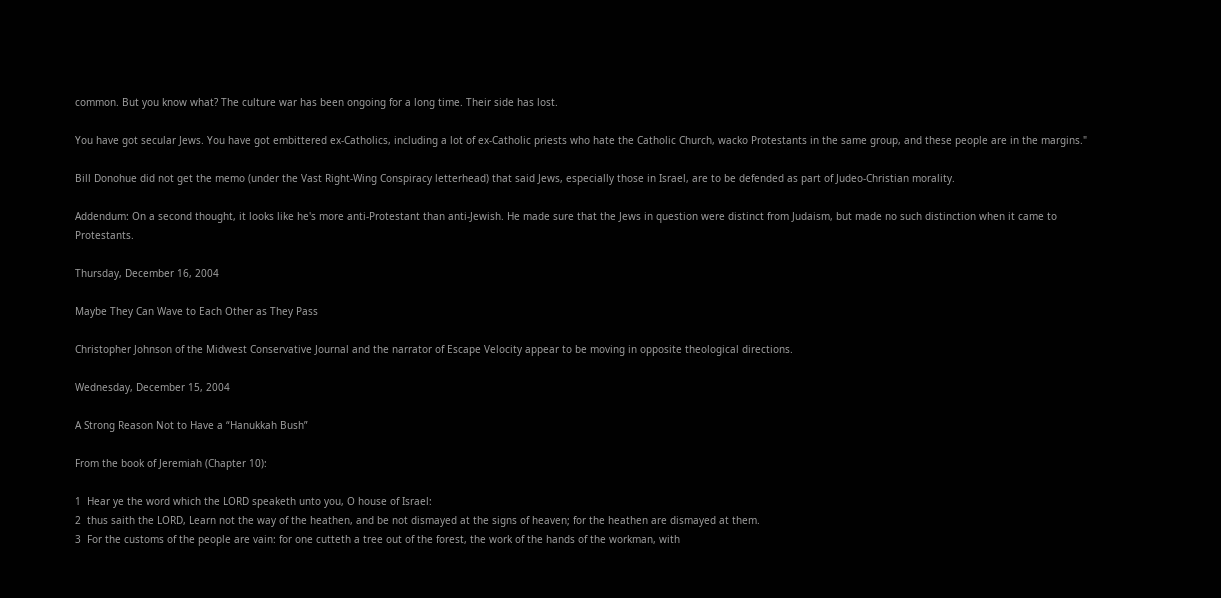common. But you know what? The culture war has been ongoing for a long time. Their side has lost.

You have got secular Jews. You have got embittered ex-Catholics, including a lot of ex-Catholic priests who hate the Catholic Church, wacko Protestants in the same group, and these people are in the margins."

Bill Donohue did not get the memo (under the Vast Right-Wing Conspiracy letterhead) that said Jews, especially those in Israel, are to be defended as part of Judeo-Christian morality.

Addendum: On a second thought, it looks like he's more anti-Protestant than anti-Jewish. He made sure that the Jews in question were distinct from Judaism, but made no such distinction when it came to Protestants.

Thursday, December 16, 2004

Maybe They Can Wave to Each Other as They Pass

Christopher Johnson of the Midwest Conservative Journal and the narrator of Escape Velocity appear to be moving in opposite theological directions.

Wednesday, December 15, 2004

A Strong Reason Not to Have a “Hanukkah Bush”

From the book of Jeremiah (Chapter 10):

1  Hear ye the word which the LORD speaketh unto you, O house of Israel:
2  thus saith the LORD, Learn not the way of the heathen, and be not dismayed at the signs of heaven; for the heathen are dismayed at them.
3  For the customs of the people are vain: for one cutteth a tree out of the forest, the work of the hands of the workman, with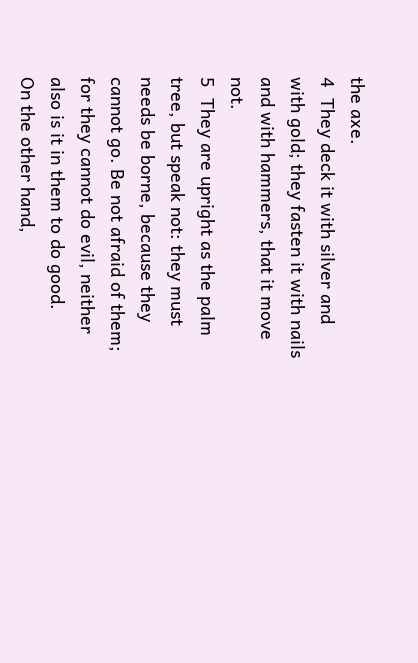the axe.
4  They deck it with silver and with gold; they fasten it with nails and with hammers, that it move not.
5  They are upright as the palm tree, but speak not: they must needs be borne, because they cannot go. Be not afraid of them; for they cannot do evil, neither also is it in them to do good.
On the other hand,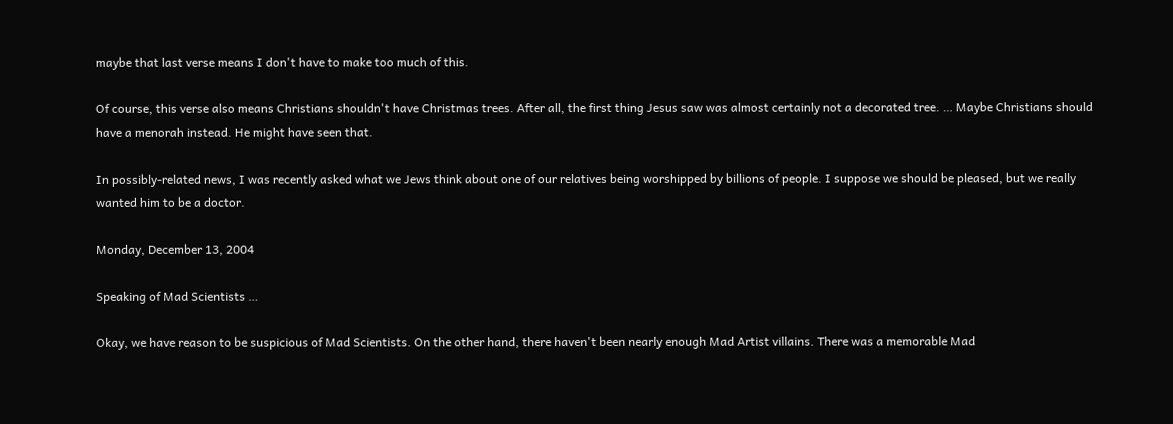maybe that last verse means I don't have to make too much of this.

Of course, this verse also means Christians shouldn't have Christmas trees. After all, the first thing Jesus saw was almost certainly not a decorated tree. … Maybe Christians should have a menorah instead. He might have seen that.

In possibly-related news, I was recently asked what we Jews think about one of our relatives being worshipped by billions of people. I suppose we should be pleased, but we really wanted him to be a doctor.

Monday, December 13, 2004

Speaking of Mad Scientists …

Okay, we have reason to be suspicious of Mad Scientists. On the other hand, there haven't been nearly enough Mad Artist villains. There was a memorable Mad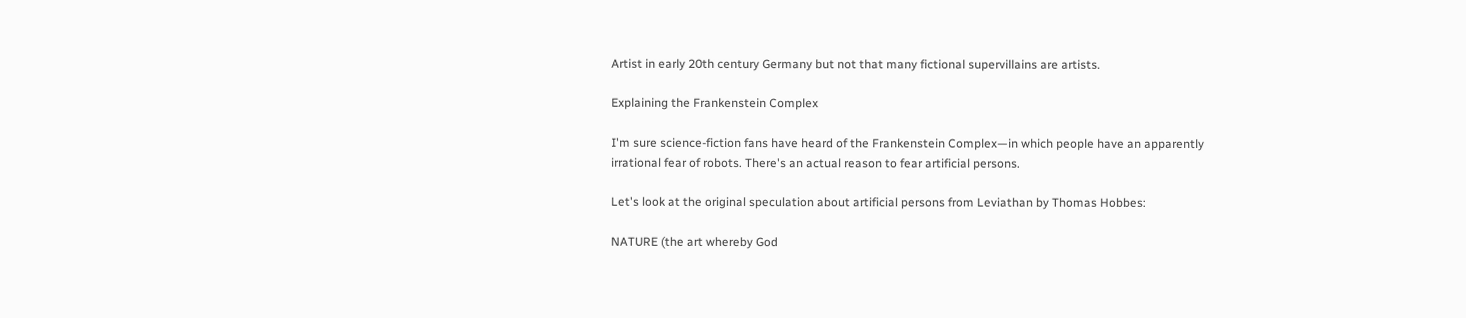Artist in early 20th century Germany but not that many fictional supervillains are artists.

Explaining the Frankenstein Complex

I'm sure science-fiction fans have heard of the Frankenstein Complex—in which people have an apparently irrational fear of robots. There's an actual reason to fear artificial persons.

Let's look at the original speculation about artificial persons from Leviathan by Thomas Hobbes:

NATURE (the art whereby God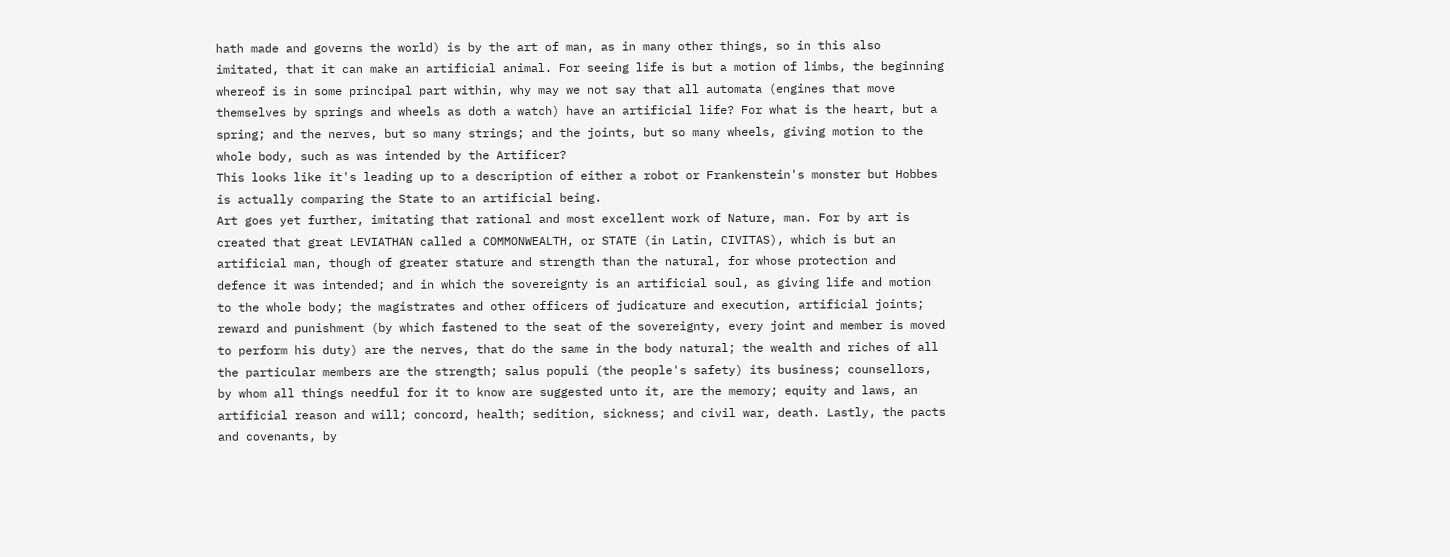hath made and governs the world) is by the art of man, as in many other things, so in this also imitated, that it can make an artificial animal. For seeing life is but a motion of limbs, the beginning whereof is in some principal part within, why may we not say that all automata (engines that move themselves by springs and wheels as doth a watch) have an artificial life? For what is the heart, but a spring; and the nerves, but so many strings; and the joints, but so many wheels, giving motion to the whole body, such as was intended by the Artificer?
This looks like it's leading up to a description of either a robot or Frankenstein's monster but Hobbes is actually comparing the State to an artificial being.
Art goes yet further, imitating that rational and most excellent work of Nature, man. For by art is created that great LEVIATHAN called a COMMONWEALTH, or STATE (in Latin, CIVITAS), which is but an artificial man, though of greater stature and strength than the natural, for whose protection and defence it was intended; and in which the sovereignty is an artificial soul, as giving life and motion to the whole body; the magistrates and other officers of judicature and execution, artificial joints; reward and punishment (by which fastened to the seat of the sovereignty, every joint and member is moved to perform his duty) are the nerves, that do the same in the body natural; the wealth and riches of all the particular members are the strength; salus populi (the people's safety) its business; counsellors, by whom all things needful for it to know are suggested unto it, are the memory; equity and laws, an artificial reason and will; concord, health; sedition, sickness; and civil war, death. Lastly, the pacts and covenants, by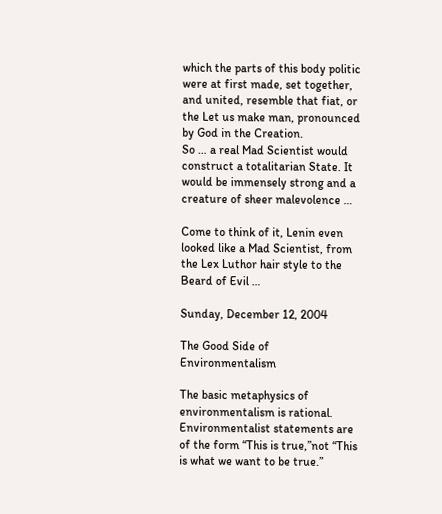which the parts of this body politic were at first made, set together, and united, resemble that fiat, or the Let us make man, pronounced by God in the Creation.
So … a real Mad Scientist would construct a totalitarian State. It would be immensely strong and a creature of sheer malevolence …

Come to think of it, Lenin even looked like a Mad Scientist, from the Lex Luthor hair style to the Beard of Evil …

Sunday, December 12, 2004

The Good Side of Environmentalism

The basic metaphysics of environmentalism is rational. Environmentalist statements are of the form “This is true,”not “This is what we want to be true.”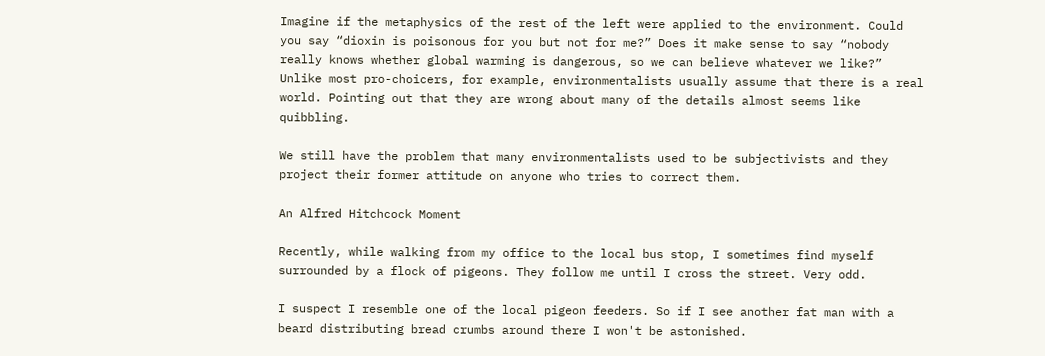Imagine if the metaphysics of the rest of the left were applied to the environment. Could you say “dioxin is poisonous for you but not for me?” Does it make sense to say “nobody really knows whether global warming is dangerous, so we can believe whatever we like?” Unlike most pro-choicers, for example, environmentalists usually assume that there is a real world. Pointing out that they are wrong about many of the details almost seems like quibbling.

We still have the problem that many environmentalists used to be subjectivists and they project their former attitude on anyone who tries to correct them.

An Alfred Hitchcock Moment

Recently, while walking from my office to the local bus stop, I sometimes find myself surrounded by a flock of pigeons. They follow me until I cross the street. Very odd.

I suspect I resemble one of the local pigeon feeders. So if I see another fat man with a beard distributing bread crumbs around there I won't be astonished.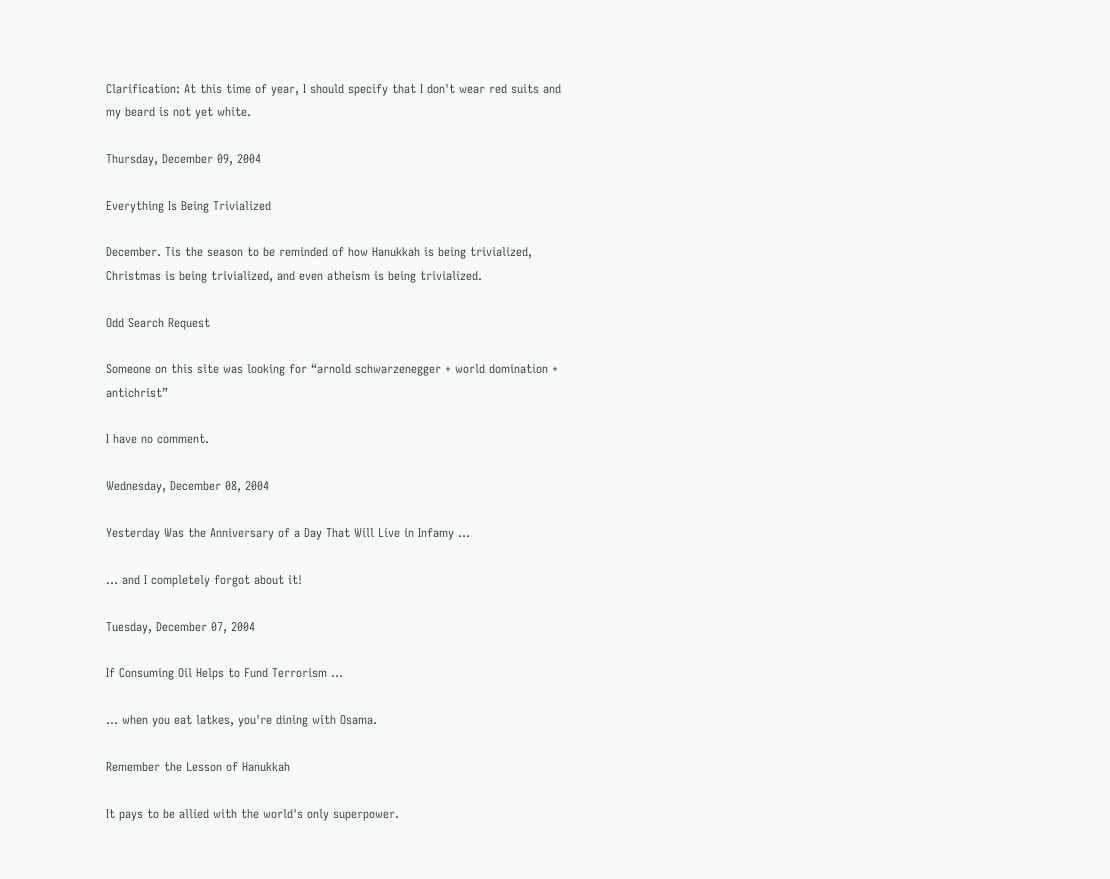Clarification: At this time of year, I should specify that I don't wear red suits and my beard is not yet white.

Thursday, December 09, 2004

Everything Is Being Trivialized

December. Tis the season to be reminded of how Hanukkah is being trivialized, Christmas is being trivialized, and even atheism is being trivialized.

Odd Search Request

Someone on this site was looking for “arnold schwarzenegger + world domination + antichrist”

I have no comment.

Wednesday, December 08, 2004

Yesterday Was the Anniversary of a Day That Will Live in Infamy …

… and I completely forgot about it!

Tuesday, December 07, 2004

If Consuming Oil Helps to Fund Terrorism …

… when you eat latkes, you're dining with Osama.

Remember the Lesson of Hanukkah

It pays to be allied with the world's only superpower.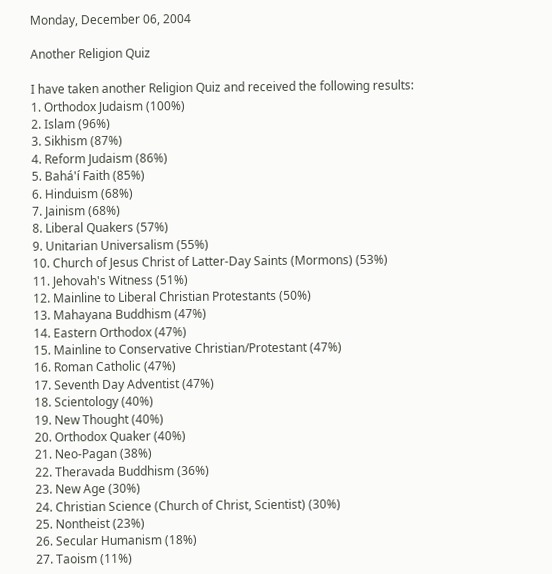Monday, December 06, 2004

Another Religion Quiz

I have taken another Religion Quiz and received the following results:
1. Orthodox Judaism (100%)
2. Islam (96%)
3. Sikhism (87%)
4. Reform Judaism (86%)
5. Bahá'í Faith (85%)
6. Hinduism (68%)
7. Jainism (68%)
8. Liberal Quakers (57%)
9. Unitarian Universalism (55%)
10. Church of Jesus Christ of Latter-Day Saints (Mormons) (53%)
11. Jehovah's Witness (51%)
12. Mainline to Liberal Christian Protestants (50%)
13. Mahayana Buddhism (47%)
14. Eastern Orthodox (47%)
15. Mainline to Conservative Christian/Protestant (47%)
16. Roman Catholic (47%)
17. Seventh Day Adventist (47%)
18. Scientology (40%)
19. New Thought (40%)
20. Orthodox Quaker (40%)
21. Neo-Pagan (38%)
22. Theravada Buddhism (36%)
23. New Age (30%)
24. Christian Science (Church of Christ, Scientist) (30%)
25. Nontheist (23%)
26. Secular Humanism (18%)
27. Taoism (11%)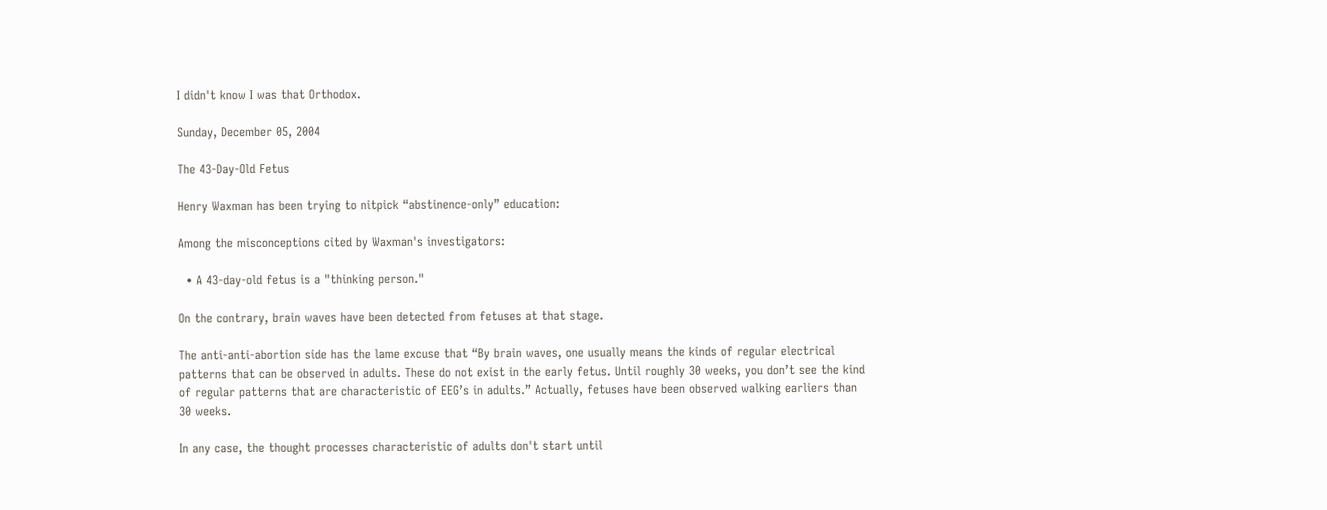I didn't know I was that Orthodox.

Sunday, December 05, 2004

The 43-Day-Old Fetus

Henry Waxman has been trying to nitpick “abstinence-only” education:

Among the misconceptions cited by Waxman's investigators:

  • A 43-day-old fetus is a "thinking person."

On the contrary, brain waves have been detected from fetuses at that stage.

The anti-anti-abortion side has the lame excuse that “By brain waves, one usually means the kinds of regular electrical patterns that can be observed in adults. These do not exist in the early fetus. Until roughly 30 weeks, you don’t see the kind of regular patterns that are characteristic of EEG’s in adults.” Actually, fetuses have been observed walking earliers than 30 weeks.

In any case, the thought processes characteristic of adults don't start until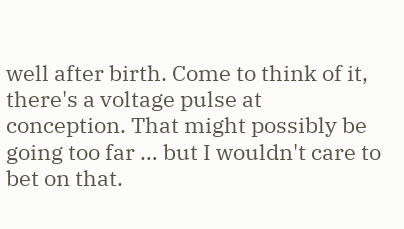well after birth. Come to think of it, there's a voltage pulse at conception. That might possibly be going too far … but I wouldn't care to bet on that.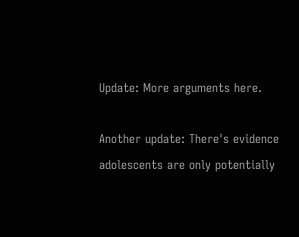Update: More arguments here.

Another update: There's evidence adolescents are only potentially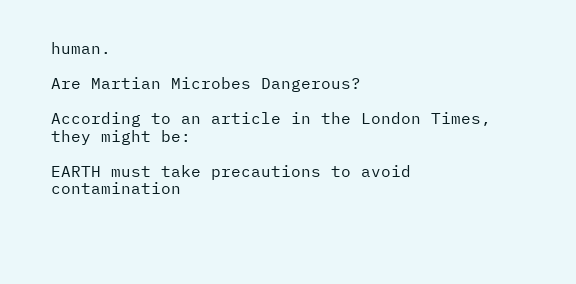human.

Are Martian Microbes Dangerous?

According to an article in the London Times, they might be:

EARTH must take precautions to avoid contamination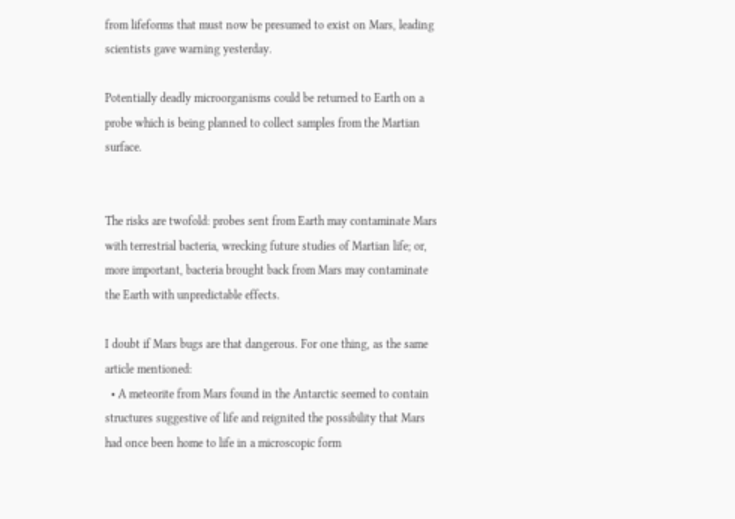from lifeforms that must now be presumed to exist on Mars, leading scientists gave warning yesterday.

Potentially deadly microorganisms could be returned to Earth on a probe which is being planned to collect samples from the Martian surface.


The risks are twofold: probes sent from Earth may contaminate Mars with terrestrial bacteria, wrecking future studies of Martian life; or, more important, bacteria brought back from Mars may contaminate the Earth with unpredictable effects.

I doubt if Mars bugs are that dangerous. For one thing, as the same article mentioned:
  • A meteorite from Mars found in the Antarctic seemed to contain structures suggestive of life and reignited the possibility that Mars had once been home to life in a microscopic form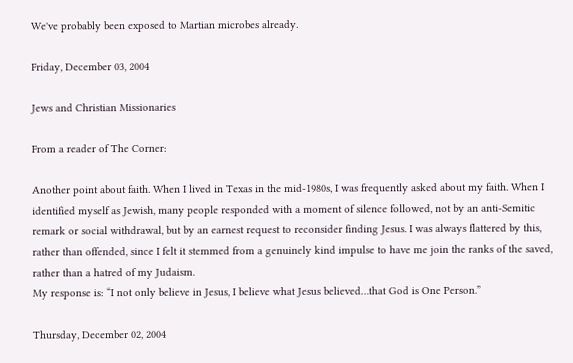We've probably been exposed to Martian microbes already.

Friday, December 03, 2004

Jews and Christian Missionaries

From a reader of The Corner:

Another point about faith. When I lived in Texas in the mid-1980s, I was frequently asked about my faith. When I identified myself as Jewish, many people responded with a moment of silence followed, not by an anti-Semitic remark or social withdrawal, but by an earnest request to reconsider finding Jesus. I was always flattered by this, rather than offended, since I felt it stemmed from a genuinely kind impulse to have me join the ranks of the saved, rather than a hatred of my Judaism.
My response is: “I not only believe in Jesus, I believe what Jesus believed…that God is One Person.”

Thursday, December 02, 2004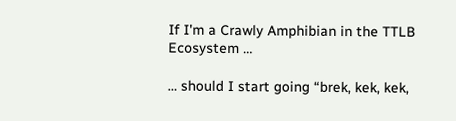If I'm a Crawly Amphibian in the TTLB Ecosystem …

… should I start going “brek, kek, kek,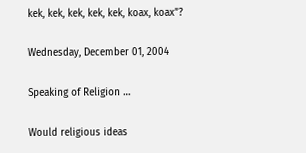kek, kek, kek, kek, kek, koax, koax”?

Wednesday, December 01, 2004

Speaking of Religion …

Would religious ideas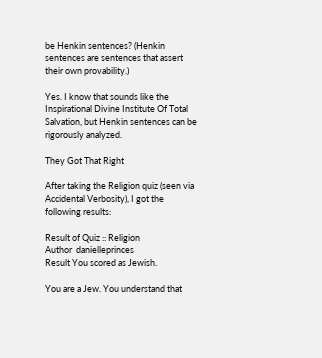be Henkin sentences? (Henkin sentences are sentences that assert their own provability.)

Yes. I know that sounds like the Inspirational Divine Institute Of Total Salvation, but Henkin sentences can be rigorously analyzed.

They Got That Right

After taking the Religion quiz (seen via Accidental Verbosity), I got the following results:

Result of Quiz :: Religion
Author  danielleprinces
Result You scored as Jewish.

You are a Jew. You understand that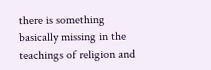there is something basically missing in the teachings of religion and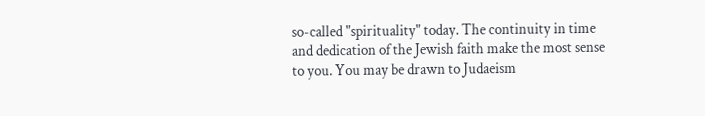so-called "spirituality" today. The continuity in time and dedication of the Jewish faith make the most sense to you. You may be drawn to Judaeism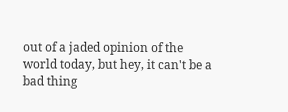out of a jaded opinion of the world today, but hey, it can't be a bad thing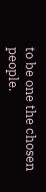to be one the chosen people.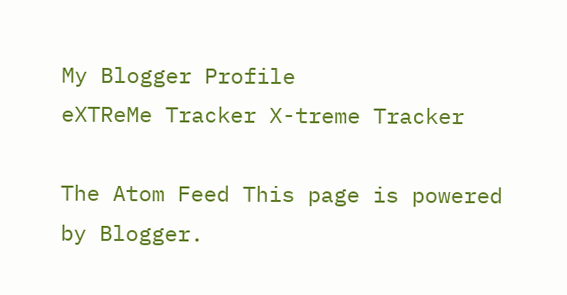My Blogger Profile
eXTReMe Tracker X-treme Tracker

The Atom Feed This page is powered by Blogger.